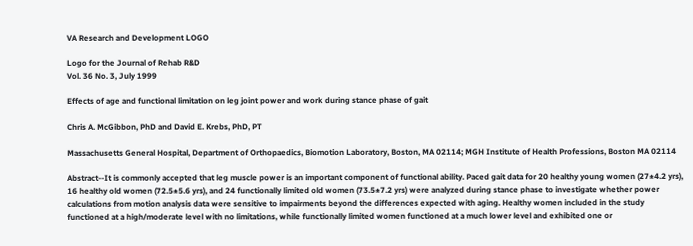VA Research and Development LOGO

Logo for the Journal of Rehab R&D
Vol. 36 No. 3, July 1999

Effects of age and functional limitation on leg joint power and work during stance phase of gait

Chris A. McGibbon, PhD and David E. Krebs, PhD, PT

Massachusetts General Hospital, Department of Orthopaedics, Biomotion Laboratory, Boston, MA 02114; MGH Institute of Health Professions, Boston MA 02114

Abstract--It is commonly accepted that leg muscle power is an important component of functional ability. Paced gait data for 20 healthy young women (27±4.2 yrs), 16 healthy old women (72.5±5.6 yrs), and 24 functionally limited old women (73.5±7.2 yrs) were analyzed during stance phase to investigate whether power calculations from motion analysis data were sensitive to impairments beyond the differences expected with aging. Healthy women included in the study functioned at a high/moderate level with no limitations, while functionally limited women functioned at a much lower level and exhibited one or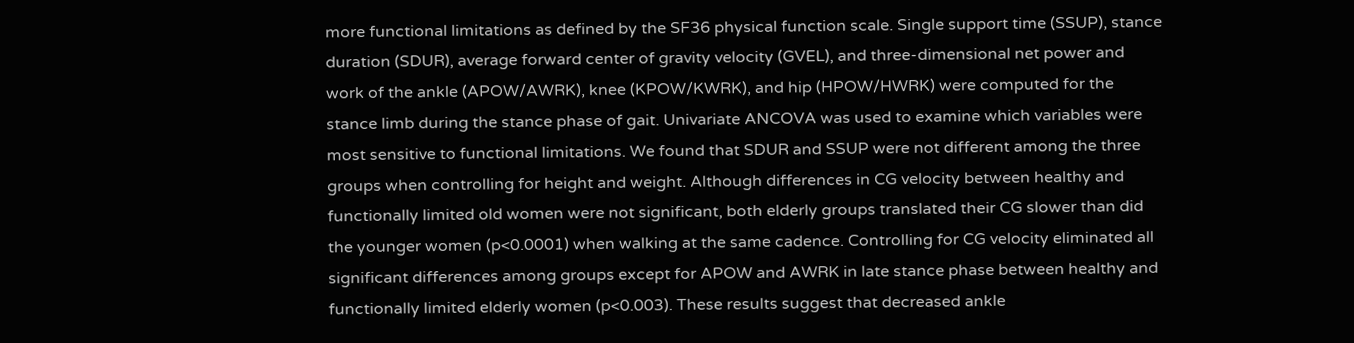more functional limitations as defined by the SF36 physical function scale. Single support time (SSUP), stance duration (SDUR), average forward center of gravity velocity (GVEL), and three-dimensional net power and work of the ankle (APOW/AWRK), knee (KPOW/KWRK), and hip (HPOW/HWRK) were computed for the stance limb during the stance phase of gait. Univariate ANCOVA was used to examine which variables were most sensitive to functional limitations. We found that SDUR and SSUP were not different among the three groups when controlling for height and weight. Although differences in CG velocity between healthy and functionally limited old women were not significant, both elderly groups translated their CG slower than did the younger women (p<0.0001) when walking at the same cadence. Controlling for CG velocity eliminated all significant differences among groups except for APOW and AWRK in late stance phase between healthy and functionally limited elderly women (p<0.003). These results suggest that decreased ankle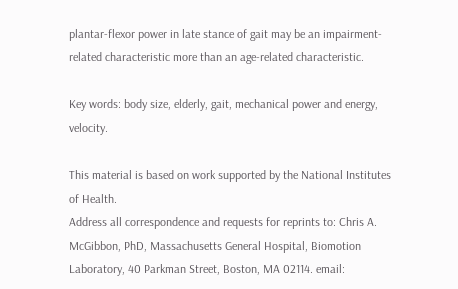plantar-flexor power in late stance of gait may be an impairment-related characteristic more than an age-related characteristic.

Key words: body size, elderly, gait, mechanical power and energy, velocity.

This material is based on work supported by the National Institutes of Health.
Address all correspondence and requests for reprints to: Chris A. McGibbon, PhD, Massachusetts General Hospital, Biomotion Laboratory, 40 Parkman Street, Boston, MA 02114. email: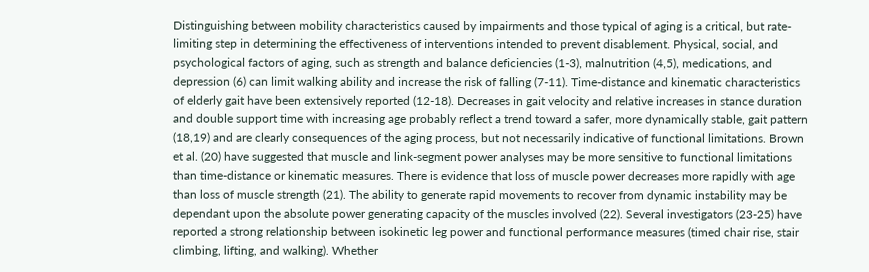Distinguishing between mobility characteristics caused by impairments and those typical of aging is a critical, but rate-limiting step in determining the effectiveness of interventions intended to prevent disablement. Physical, social, and psychological factors of aging, such as strength and balance deficiencies (1-3), malnutrition (4,5), medications, and depression (6) can limit walking ability and increase the risk of falling (7-11). Time-distance and kinematic characteristics of elderly gait have been extensively reported (12-18). Decreases in gait velocity and relative increases in stance duration and double support time with increasing age probably reflect a trend toward a safer, more dynamically stable, gait pattern (18,19) and are clearly consequences of the aging process, but not necessarily indicative of functional limitations. Brown et al. (20) have suggested that muscle and link-segment power analyses may be more sensitive to functional limitations than time-distance or kinematic measures. There is evidence that loss of muscle power decreases more rapidly with age than loss of muscle strength (21). The ability to generate rapid movements to recover from dynamic instability may be dependant upon the absolute power generating capacity of the muscles involved (22). Several investigators (23-25) have reported a strong relationship between isokinetic leg power and functional performance measures (timed chair rise, stair climbing, lifting, and walking). Whether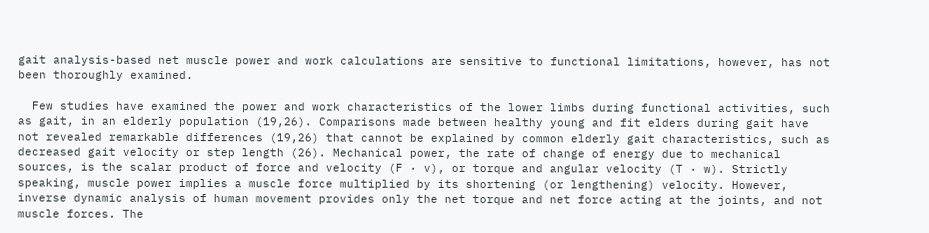gait analysis-based net muscle power and work calculations are sensitive to functional limitations, however, has not been thoroughly examined.

  Few studies have examined the power and work characteristics of the lower limbs during functional activities, such as gait, in an elderly population (19,26). Comparisons made between healthy young and fit elders during gait have not revealed remarkable differences (19,26) that cannot be explained by common elderly gait characteristics, such as decreased gait velocity or step length (26). Mechanical power, the rate of change of energy due to mechanical sources, is the scalar product of force and velocity (F · v), or torque and angular velocity (T · w). Strictly speaking, muscle power implies a muscle force multiplied by its shortening (or lengthening) velocity. However, inverse dynamic analysis of human movement provides only the net torque and net force acting at the joints, and not muscle forces. The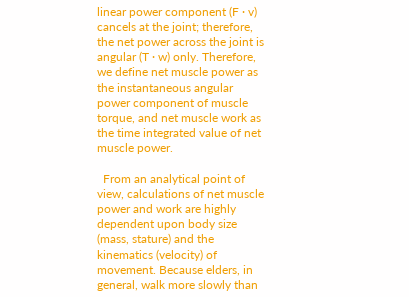linear power component (F · v) cancels at the joint; therefore, the net power across the joint is angular (T · w) only. Therefore, we define net muscle power as the instantaneous angular power component of muscle torque, and net muscle work as the time integrated value of net muscle power.

  From an analytical point of view, calculations of net muscle power and work are highly dependent upon body size (mass, stature) and the kinematics (velocity) of movement. Because elders, in general, walk more slowly than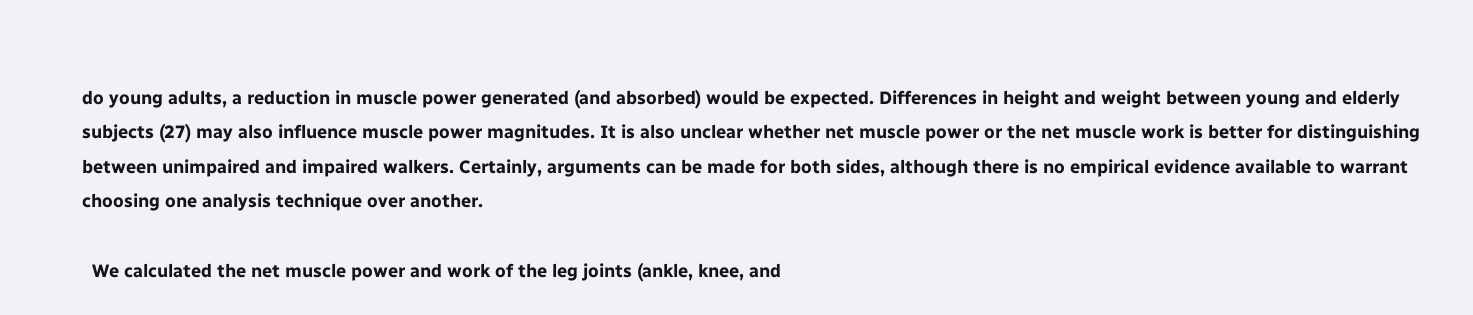do young adults, a reduction in muscle power generated (and absorbed) would be expected. Differences in height and weight between young and elderly subjects (27) may also influence muscle power magnitudes. It is also unclear whether net muscle power or the net muscle work is better for distinguishing between unimpaired and impaired walkers. Certainly, arguments can be made for both sides, although there is no empirical evidence available to warrant choosing one analysis technique over another.

  We calculated the net muscle power and work of the leg joints (ankle, knee, and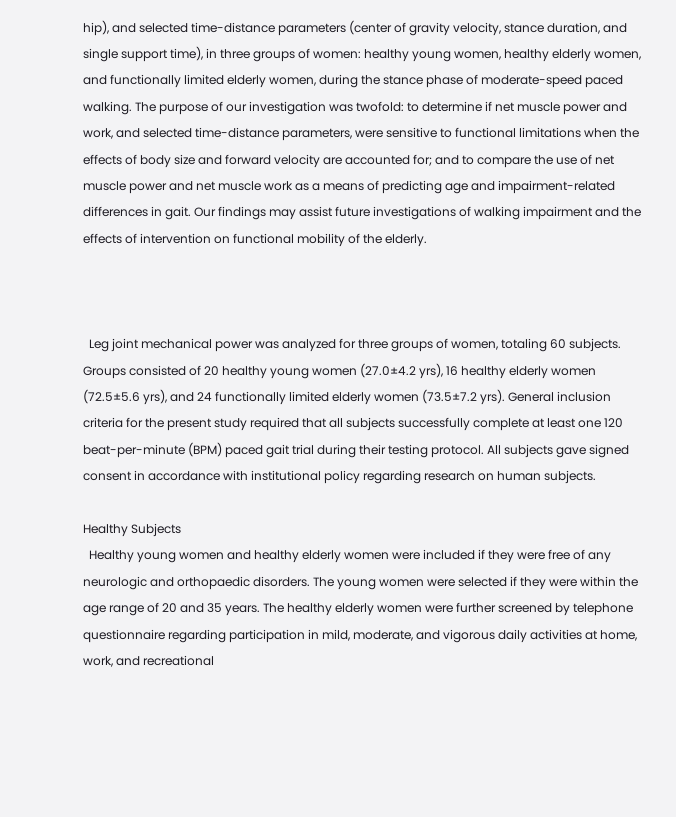hip), and selected time-distance parameters (center of gravity velocity, stance duration, and single support time), in three groups of women: healthy young women, healthy elderly women, and functionally limited elderly women, during the stance phase of moderate-speed paced walking. The purpose of our investigation was twofold: to determine if net muscle power and work, and selected time-distance parameters, were sensitive to functional limitations when the effects of body size and forward velocity are accounted for; and to compare the use of net muscle power and net muscle work as a means of predicting age and impairment-related differences in gait. Our findings may assist future investigations of walking impairment and the effects of intervention on functional mobility of the elderly.



  Leg joint mechanical power was analyzed for three groups of women, totaling 60 subjects. Groups consisted of 20 healthy young women (27.0±4.2 yrs), 16 healthy elderly women (72.5±5.6 yrs), and 24 functionally limited elderly women (73.5±7.2 yrs). General inclusion criteria for the present study required that all subjects successfully complete at least one 120 beat-per-minute (BPM) paced gait trial during their testing protocol. All subjects gave signed consent in accordance with institutional policy regarding research on human subjects.

Healthy Subjects
  Healthy young women and healthy elderly women were included if they were free of any neurologic and orthopaedic disorders. The young women were selected if they were within the age range of 20 and 35 years. The healthy elderly women were further screened by telephone questionnaire regarding participation in mild, moderate, and vigorous daily activities at home, work, and recreational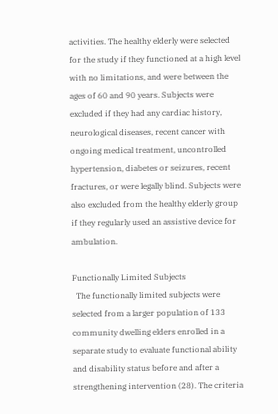activities. The healthy elderly were selected for the study if they functioned at a high level with no limitations, and were between the ages of 60 and 90 years. Subjects were excluded if they had any cardiac history, neurological diseases, recent cancer with ongoing medical treatment, uncontrolled hypertension, diabetes or seizures, recent fractures, or were legally blind. Subjects were also excluded from the healthy elderly group if they regularly used an assistive device for ambulation.

Functionally Limited Subjects
  The functionally limited subjects were selected from a larger population of 133 community dwelling elders enrolled in a separate study to evaluate functional ability and disability status before and after a strengthening intervention (28). The criteria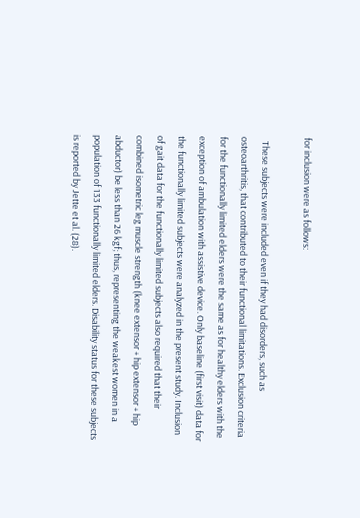for inclusion were as follows:

  These subjects were included even if they had disorders, such as osteoarthritis, that contributed to their functional limitations. Exclusion criteria for the functionally limited elders were the same as for healthy elders with the exception of ambulation with assistive device. Only baseline (first visit) data for the functionally limited subjects were analyzed in the present study. Inclusion of gait data for the functionally limited subjects also required that their combined isometric leg muscle strength (knee extensor + hip extensor + hip abductor) be less than 26 kgf; thus, representing the weakest women in a population of 133 functionally limited elders. Disability status for these subjects is reported by Jette et al. (28).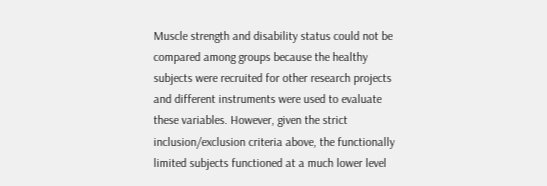Muscle strength and disability status could not be compared among groups because the healthy subjects were recruited for other research projects and different instruments were used to evaluate these variables. However, given the strict inclusion/exclusion criteria above, the functionally limited subjects functioned at a much lower level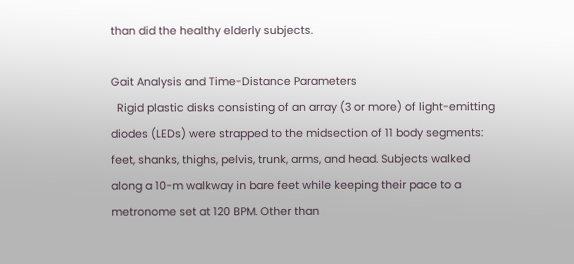than did the healthy elderly subjects.

Gait Analysis and Time-Distance Parameters
  Rigid plastic disks consisting of an array (3 or more) of light-emitting diodes (LEDs) were strapped to the midsection of 11 body segments: feet, shanks, thighs, pelvis, trunk, arms, and head. Subjects walked along a 10-m walkway in bare feet while keeping their pace to a metronome set at 120 BPM. Other than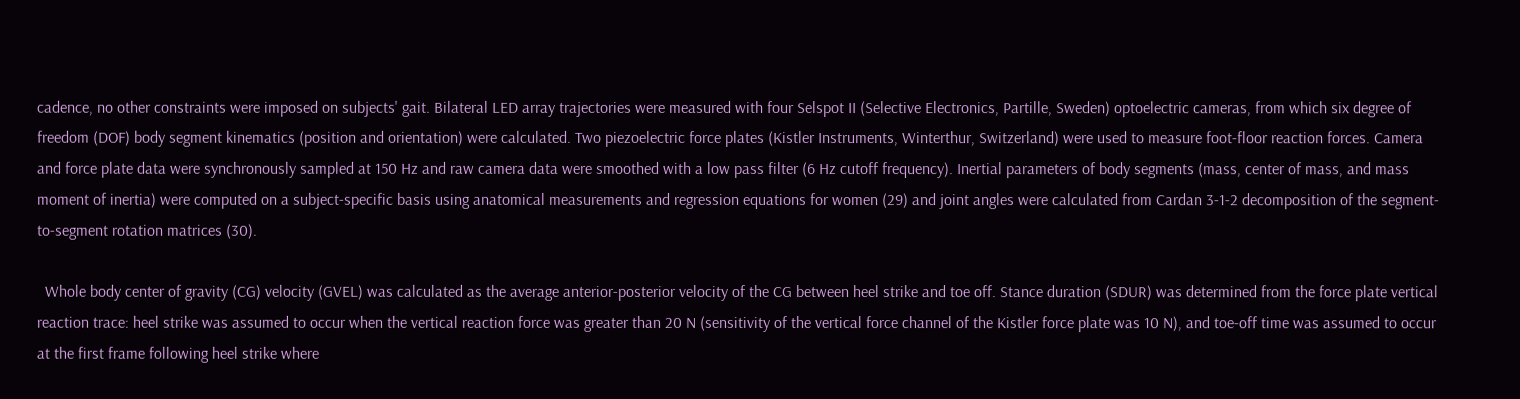cadence, no other constraints were imposed on subjects' gait. Bilateral LED array trajectories were measured with four Selspot II (Selective Electronics, Partille, Sweden) optoelectric cameras, from which six degree of freedom (DOF) body segment kinematics (position and orientation) were calculated. Two piezoelectric force plates (Kistler Instruments, Winterthur, Switzerland) were used to measure foot-floor reaction forces. Camera and force plate data were synchronously sampled at 150 Hz and raw camera data were smoothed with a low pass filter (6 Hz cutoff frequency). Inertial parameters of body segments (mass, center of mass, and mass moment of inertia) were computed on a subject-specific basis using anatomical measurements and regression equations for women (29) and joint angles were calculated from Cardan 3-1-2 decomposition of the segment-to-segment rotation matrices (30).

  Whole body center of gravity (CG) velocity (GVEL) was calculated as the average anterior-posterior velocity of the CG between heel strike and toe off. Stance duration (SDUR) was determined from the force plate vertical reaction trace: heel strike was assumed to occur when the vertical reaction force was greater than 20 N (sensitivity of the vertical force channel of the Kistler force plate was 10 N), and toe-off time was assumed to occur at the first frame following heel strike where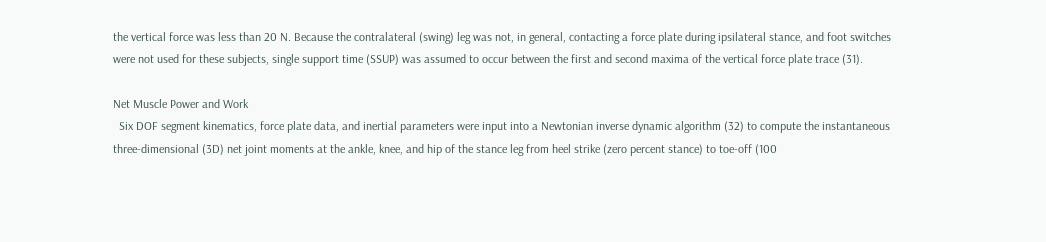the vertical force was less than 20 N. Because the contralateral (swing) leg was not, in general, contacting a force plate during ipsilateral stance, and foot switches were not used for these subjects, single support time (SSUP) was assumed to occur between the first and second maxima of the vertical force plate trace (31).

Net Muscle Power and Work
  Six DOF segment kinematics, force plate data, and inertial parameters were input into a Newtonian inverse dynamic algorithm (32) to compute the instantaneous three-dimensional (3D) net joint moments at the ankle, knee, and hip of the stance leg from heel strike (zero percent stance) to toe-off (100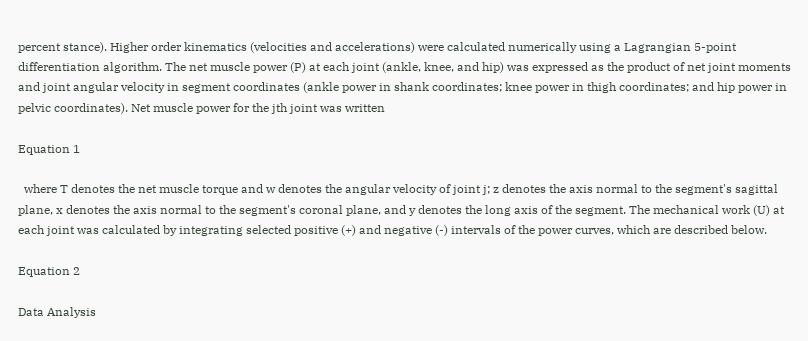percent stance). Higher order kinematics (velocities and accelerations) were calculated numerically using a Lagrangian 5-point differentiation algorithm. The net muscle power (P) at each joint (ankle, knee, and hip) was expressed as the product of net joint moments and joint angular velocity in segment coordinates (ankle power in shank coordinates; knee power in thigh coordinates; and hip power in pelvic coordinates). Net muscle power for the jth joint was written

Equation 1

  where T denotes the net muscle torque and w denotes the angular velocity of joint j; z denotes the axis normal to the segment's sagittal plane, x denotes the axis normal to the segment's coronal plane, and y denotes the long axis of the segment. The mechanical work (U) at each joint was calculated by integrating selected positive (+) and negative (-) intervals of the power curves, which are described below.

Equation 2

Data Analysis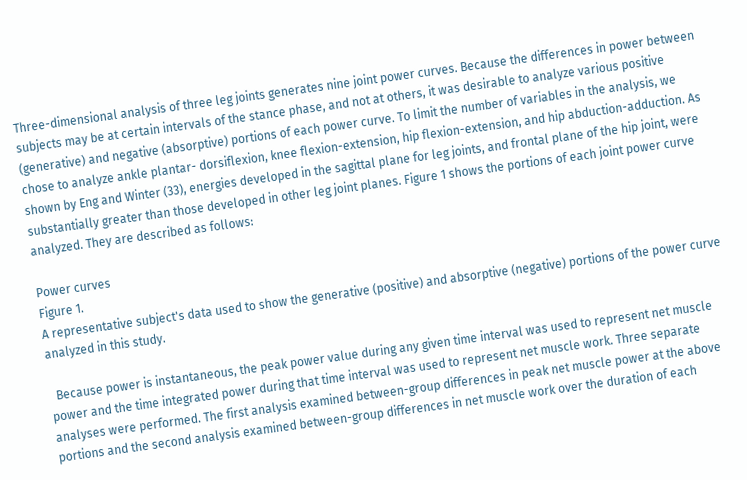Three-dimensional analysis of three leg joints generates nine joint power curves. Because the differences in power between subjects may be at certain intervals of the stance phase, and not at others, it was desirable to analyze various positive (generative) and negative (absorptive) portions of each power curve. To limit the number of variables in the analysis, we chose to analyze ankle plantar- dorsiflexion, knee flexion-extension, hip flexion-extension, and hip abduction-adduction. As shown by Eng and Winter (33), energies developed in the sagittal plane for leg joints, and frontal plane of the hip joint, were substantially greater than those developed in other leg joint planes. Figure 1 shows the portions of each joint power curve analyzed. They are described as follows:

Power curves
Figure 1.
A representative subject's data used to show the generative (positive) and absorptive (negative) portions of the power curve analyzed in this study.

  Because power is instantaneous, the peak power value during any given time interval was used to represent net muscle power and the time integrated power during that time interval was used to represent net muscle work. Three separate analyses were performed. The first analysis examined between-group differences in peak net muscle power at the above portions and the second analysis examined between-group differences in net muscle work over the duration of each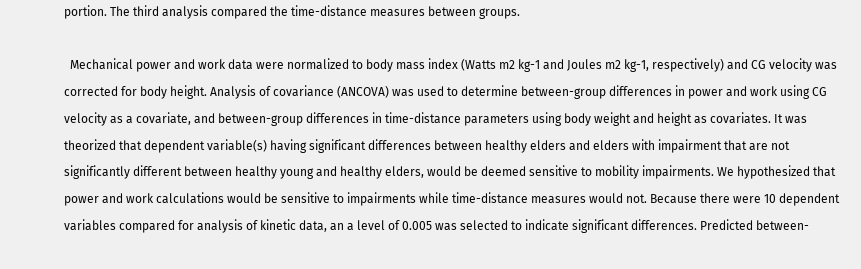portion. The third analysis compared the time-distance measures between groups.

  Mechanical power and work data were normalized to body mass index (Watts m2 kg-1 and Joules m2 kg-1, respectively) and CG velocity was corrected for body height. Analysis of covariance (ANCOVA) was used to determine between-group differences in power and work using CG velocity as a covariate, and between-group differences in time-distance parameters using body weight and height as covariates. It was theorized that dependent variable(s) having significant differences between healthy elders and elders with impairment that are not significantly different between healthy young and healthy elders, would be deemed sensitive to mobility impairments. We hypothesized that power and work calculations would be sensitive to impairments while time-distance measures would not. Because there were 10 dependent variables compared for analysis of kinetic data, an a level of 0.005 was selected to indicate significant differences. Predicted between-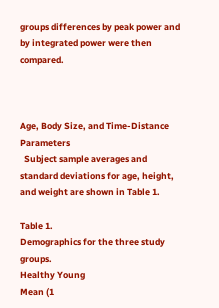groups differences by peak power and by integrated power were then compared.



Age, Body Size, and Time-Distance Parameters
  Subject sample averages and standard deviations for age, height, and weight are shown in Table 1.

Table 1.
Demographics for the three study groups.
Healthy Young
Mean (1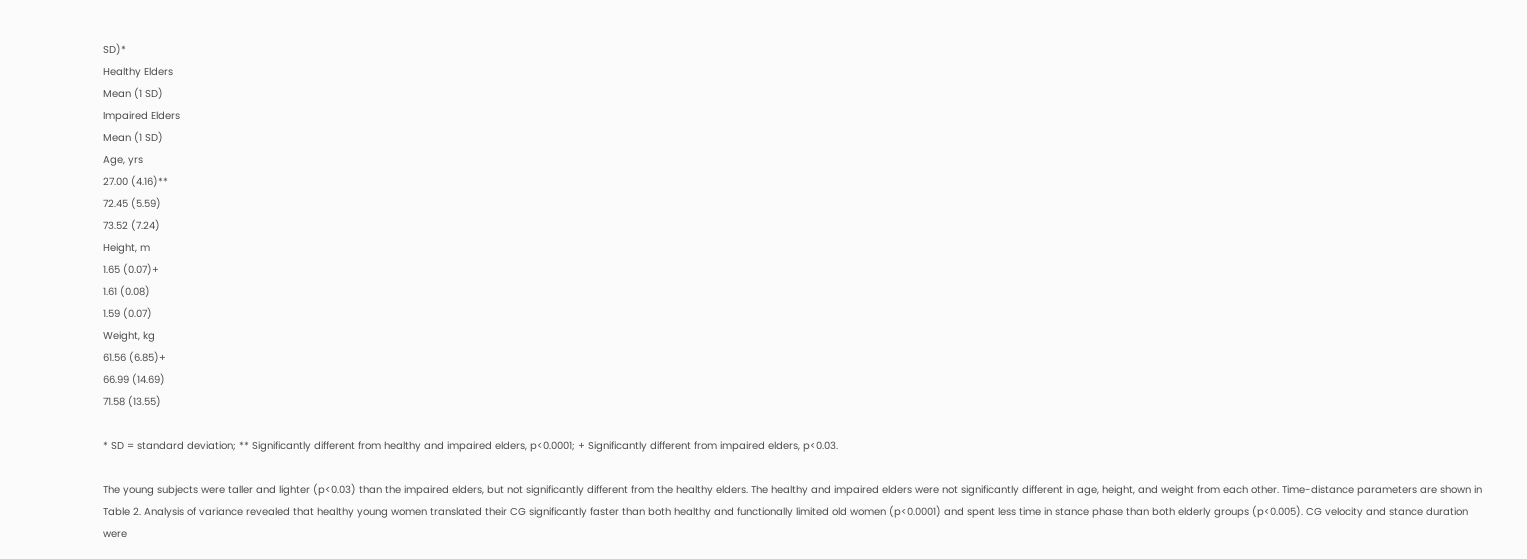SD)*
Healthy Elders
Mean (1 SD)
Impaired Elders
Mean (1 SD)
Age, yrs
27.00 (4.16)**
72.45 (5.59)
73.52 (7.24)
Height, m
1.65 (0.07)+
1.61 (0.08)
1.59 (0.07)
Weight, kg
61.56 (6.85)+
66.99 (14.69)
71.58 (13.55)

* SD = standard deviation; ** Significantly different from healthy and impaired elders, p<0.0001; + Significantly different from impaired elders, p<0.03.

The young subjects were taller and lighter (p<0.03) than the impaired elders, but not significantly different from the healthy elders. The healthy and impaired elders were not significantly different in age, height, and weight from each other. Time-distance parameters are shown in Table 2. Analysis of variance revealed that healthy young women translated their CG significantly faster than both healthy and functionally limited old women (p<0.0001) and spent less time in stance phase than both elderly groups (p<0.005). CG velocity and stance duration were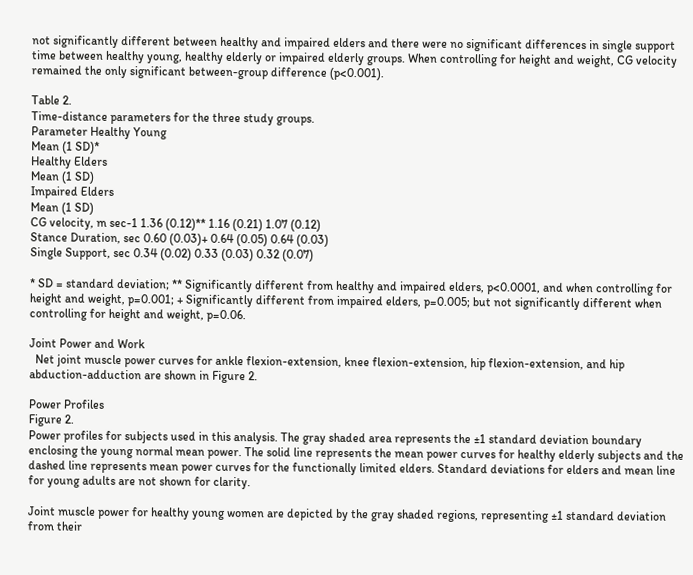not significantly different between healthy and impaired elders and there were no significant differences in single support time between healthy young, healthy elderly or impaired elderly groups. When controlling for height and weight, CG velocity remained the only significant between-group difference (p<0.001).

Table 2.
Time-distance parameters for the three study groups.
Parameter Healthy Young
Mean (1 SD)*
Healthy Elders
Mean (1 SD)
Impaired Elders
Mean (1 SD)
CG velocity, m sec-1 1.36 (0.12)** 1.16 (0.21) 1.07 (0.12)
Stance Duration, sec 0.60 (0.03)+ 0.64 (0.05) 0.64 (0.03)
Single Support, sec 0.34 (0.02) 0.33 (0.03) 0.32 (0.07)

* SD = standard deviation; ** Significantly different from healthy and impaired elders, p<0.0001, and when controlling for height and weight, p=0.001; + Significantly different from impaired elders, p=0.005; but not significantly different when controlling for height and weight, p=0.06.

Joint Power and Work
  Net joint muscle power curves for ankle flexion-extension, knee flexion-extension, hip flexion-extension, and hip abduction-adduction are shown in Figure 2.

Power Profiles
Figure 2.
Power profiles for subjects used in this analysis. The gray shaded area represents the ±1 standard deviation boundary enclosing the young normal mean power. The solid line represents the mean power curves for healthy elderly subjects and the dashed line represents mean power curves for the functionally limited elders. Standard deviations for elders and mean line for young adults are not shown for clarity.

Joint muscle power for healthy young women are depicted by the gray shaded regions, representing ±1 standard deviation from their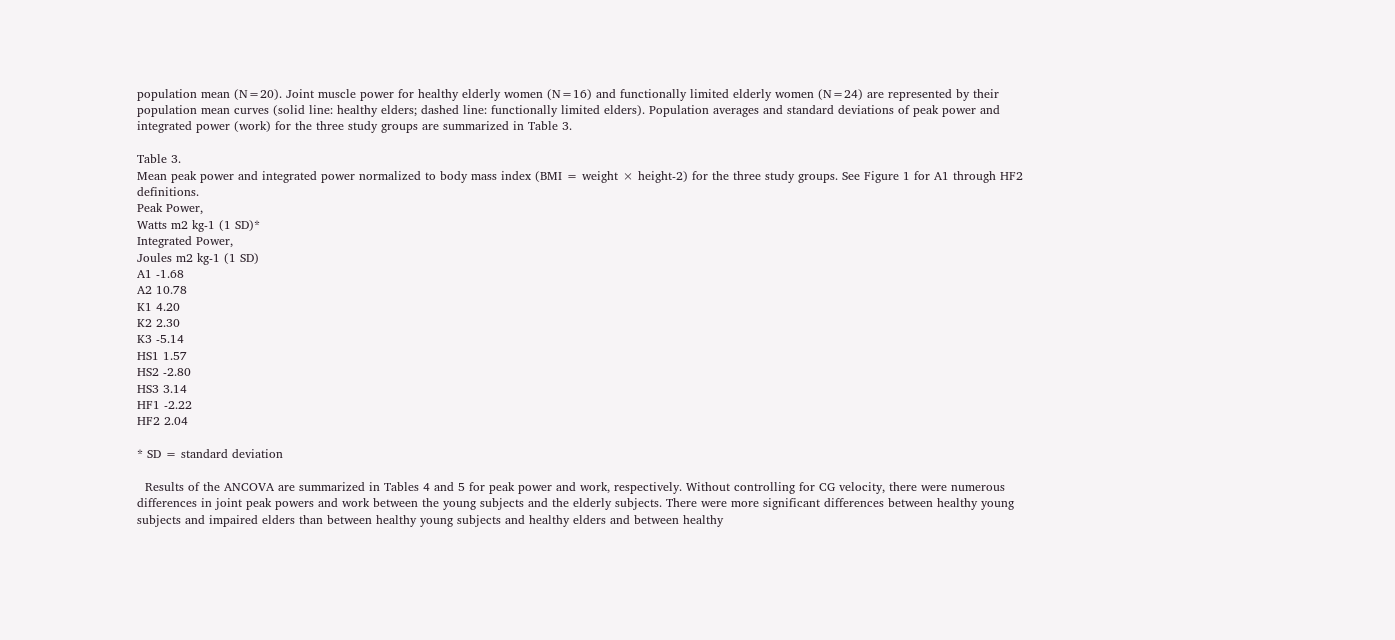population mean (N=20). Joint muscle power for healthy elderly women (N=16) and functionally limited elderly women (N=24) are represented by their population mean curves (solid line: healthy elders; dashed line: functionally limited elders). Population averages and standard deviations of peak power and integrated power (work) for the three study groups are summarized in Table 3.

Table 3.
Mean peak power and integrated power normalized to body mass index (BMI = weight × height-2) for the three study groups. See Figure 1 for A1 through HF2 definitions.
Peak Power,
Watts m2 kg-1 (1 SD)*
Integrated Power,
Joules m2 kg-1 (1 SD)
A1 -1.68
A2 10.78
K1 4.20
K2 2.30
K3 -5.14
HS1 1.57
HS2 -2.80
HS3 3.14
HF1 -2.22
HF2 2.04

* SD = standard deviation

  Results of the ANCOVA are summarized in Tables 4 and 5 for peak power and work, respectively. Without controlling for CG velocity, there were numerous differences in joint peak powers and work between the young subjects and the elderly subjects. There were more significant differences between healthy young subjects and impaired elders than between healthy young subjects and healthy elders and between healthy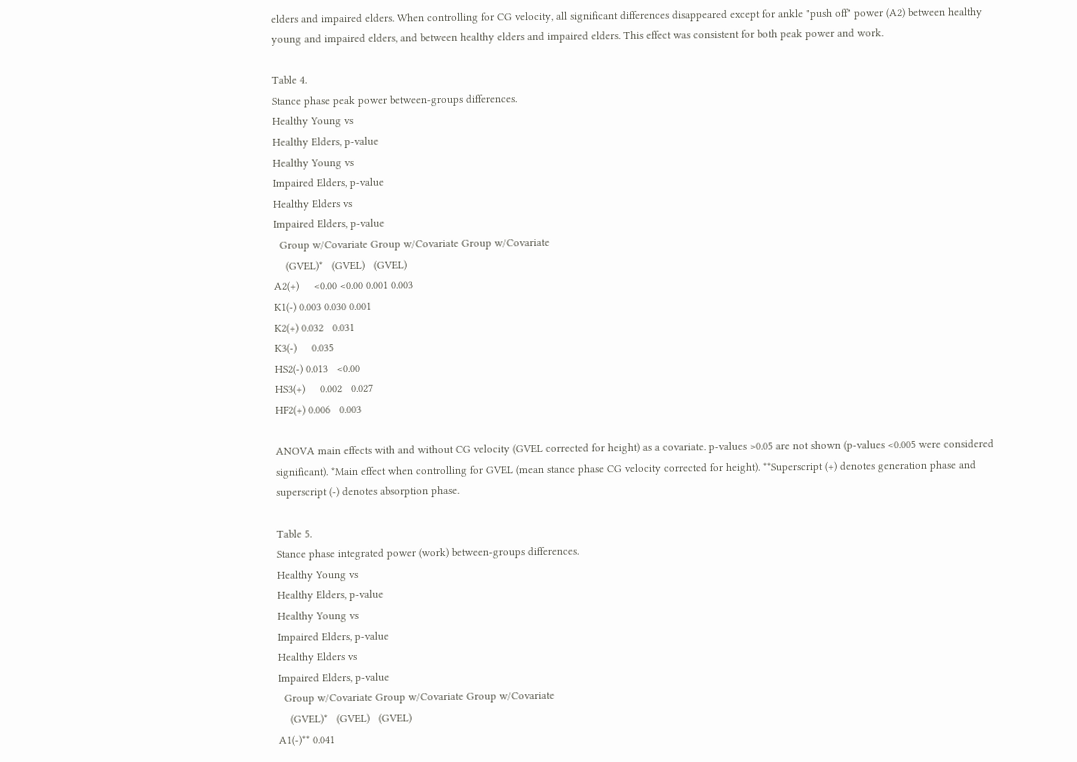elders and impaired elders. When controlling for CG velocity, all significant differences disappeared except for ankle "push off" power (A2) between healthy young and impaired elders, and between healthy elders and impaired elders. This effect was consistent for both peak power and work.

Table 4.
Stance phase peak power between-groups differences.
Healthy Young vs
Healthy Elders, p-value
Healthy Young vs
Impaired Elders, p-value
Healthy Elders vs
Impaired Elders, p-value
  Group w/Covariate Group w/Covariate Group w/Covariate
    (GVEL)*   (GVEL)   (GVEL)
A2(+)     <0.00 <0.00 0.001 0.003
K1(-) 0.003 0.030 0.001
K2(+) 0.032   0.031
K3(-)     0.035
HS2(-) 0.013   <0.00
HS3(+)     0.002   0.027
HF2(+) 0.006   0.003

ANOVA main effects with and without CG velocity (GVEL corrected for height) as a covariate. p-values >0.05 are not shown (p-values <0.005 were considered significant). *Main effect when controlling for GVEL (mean stance phase CG velocity corrected for height). **Superscript (+) denotes generation phase and superscript (-) denotes absorption phase.

Table 5.
Stance phase integrated power (work) between-groups differences.
Healthy Young vs
Healthy Elders, p-value
Healthy Young vs
Impaired Elders, p-value
Healthy Elders vs
Impaired Elders, p-value
  Group w/Covariate Group w/Covariate Group w/Covariate
    (GVEL)*   (GVEL)   (GVEL)
A1(-)** 0.041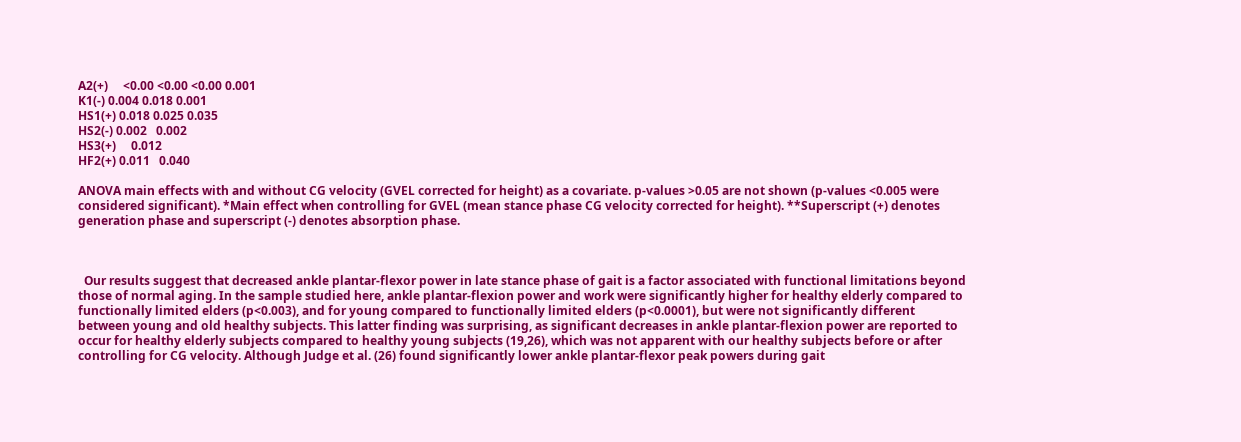A2(+)     <0.00 <0.00 <0.00 0.001
K1(-) 0.004 0.018 0.001
HS1(+) 0.018 0.025 0.035
HS2(-) 0.002   0.002
HS3(+)     0.012
HF2(+) 0.011   0.040

ANOVA main effects with and without CG velocity (GVEL corrected for height) as a covariate. p-values >0.05 are not shown (p-values <0.005 were considered significant). *Main effect when controlling for GVEL (mean stance phase CG velocity corrected for height). **Superscript (+) denotes generation phase and superscript (-) denotes absorption phase.



  Our results suggest that decreased ankle plantar-flexor power in late stance phase of gait is a factor associated with functional limitations beyond those of normal aging. In the sample studied here, ankle plantar-flexion power and work were significantly higher for healthy elderly compared to functionally limited elders (p<0.003), and for young compared to functionally limited elders (p<0.0001), but were not significantly different between young and old healthy subjects. This latter finding was surprising, as significant decreases in ankle plantar-flexion power are reported to occur for healthy elderly subjects compared to healthy young subjects (19,26), which was not apparent with our healthy subjects before or after controlling for CG velocity. Although Judge et al. (26) found significantly lower ankle plantar-flexor peak powers during gait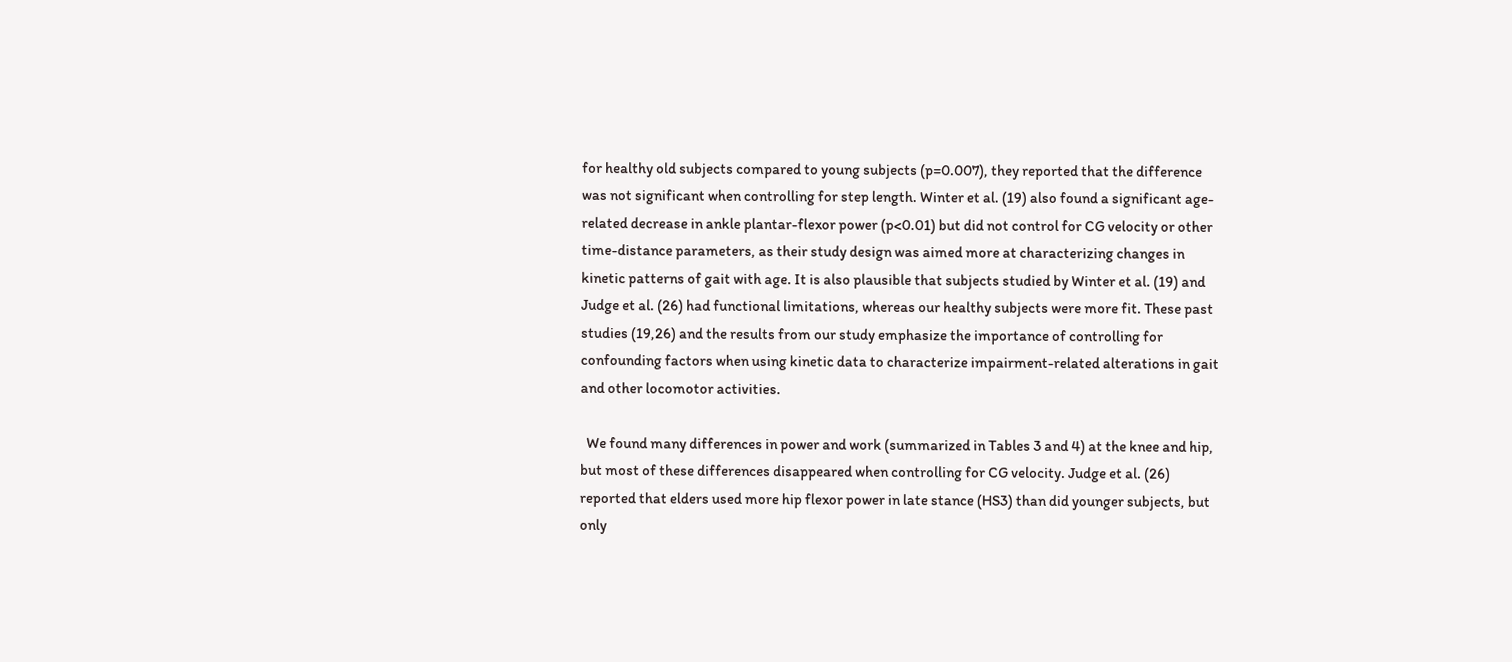for healthy old subjects compared to young subjects (p=0.007), they reported that the difference was not significant when controlling for step length. Winter et al. (19) also found a significant age-related decrease in ankle plantar-flexor power (p<0.01) but did not control for CG velocity or other time-distance parameters, as their study design was aimed more at characterizing changes in kinetic patterns of gait with age. It is also plausible that subjects studied by Winter et al. (19) and Judge et al. (26) had functional limitations, whereas our healthy subjects were more fit. These past studies (19,26) and the results from our study emphasize the importance of controlling for confounding factors when using kinetic data to characterize impairment-related alterations in gait and other locomotor activities.

  We found many differences in power and work (summarized in Tables 3 and 4) at the knee and hip, but most of these differences disappeared when controlling for CG velocity. Judge et al. (26) reported that elders used more hip flexor power in late stance (HS3) than did younger subjects, but only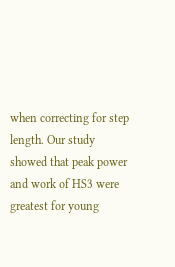when correcting for step length. Our study showed that peak power and work of HS3 were greatest for young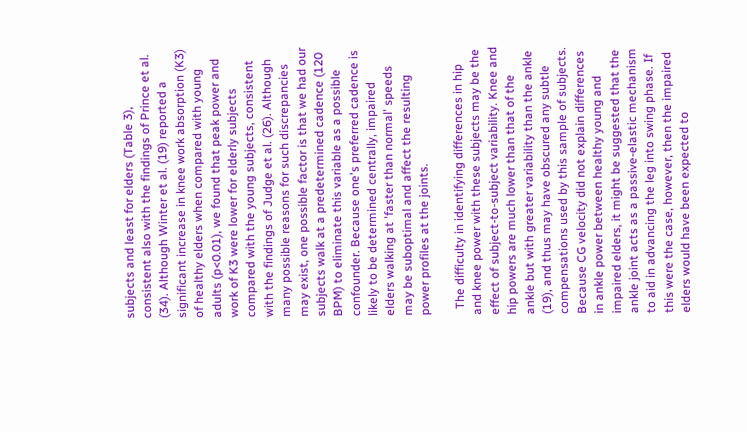subjects and least for elders (Table 3), consistent also with the findings of Prince et al. (34). Although Winter et al. (19) reported a significant increase in knee work absorption (K3) of healthy elders when compared with young adults (p<0.01), we found that peak power and work of K3 were lower for elderly subjects compared with the young subjects, consistent with the findings of Judge et al. (26). Although many possible reasons for such discrepancies may exist, one possible factor is that we had our subjects walk at a predetermined cadence (120 BPM) to eliminate this variable as a possible confounder. Because one's preferred cadence is likely to be determined centrally, impaired elders walking at 'faster than normal' speeds may be suboptimal and affect the resulting power profiles at the joints.

  The difficulty in identifying differences in hip and knee power with these subjects may be the effect of subject-to-subject variability. Knee and hip powers are much lower than that of the ankle but with greater variability than the ankle (19), and thus may have obscured any subtle compensations used by this sample of subjects. Because CG velocity did not explain differences in ankle power between healthy young and impaired elders, it might be suggested that the ankle joint acts as a passive-elastic mechanism to aid in advancing the leg into swing phase. If this were the case, however, then the impaired elders would have been expected to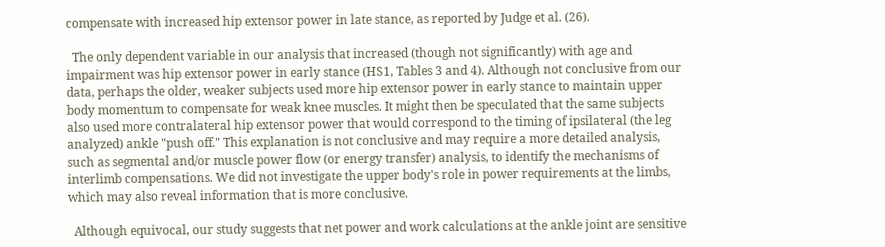compensate with increased hip extensor power in late stance, as reported by Judge et al. (26).

  The only dependent variable in our analysis that increased (though not significantly) with age and impairment was hip extensor power in early stance (HS1, Tables 3 and 4). Although not conclusive from our data, perhaps the older, weaker subjects used more hip extensor power in early stance to maintain upper body momentum to compensate for weak knee muscles. It might then be speculated that the same subjects also used more contralateral hip extensor power that would correspond to the timing of ipsilateral (the leg analyzed) ankle "push off." This explanation is not conclusive and may require a more detailed analysis, such as segmental and/or muscle power flow (or energy transfer) analysis, to identify the mechanisms of interlimb compensations. We did not investigate the upper body's role in power requirements at the limbs, which may also reveal information that is more conclusive.

  Although equivocal, our study suggests that net power and work calculations at the ankle joint are sensitive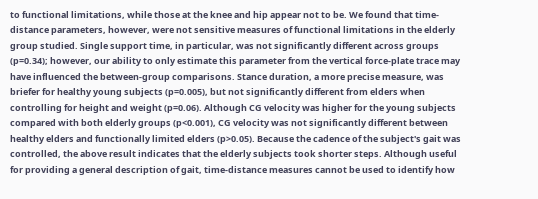to functional limitations, while those at the knee and hip appear not to be. We found that time-distance parameters, however, were not sensitive measures of functional limitations in the elderly group studied. Single support time, in particular, was not significantly different across groups (p=0.34); however, our ability to only estimate this parameter from the vertical force-plate trace may have influenced the between-group comparisons. Stance duration, a more precise measure, was briefer for healthy young subjects (p=0.005), but not significantly different from elders when controlling for height and weight (p=0.06). Although CG velocity was higher for the young subjects compared with both elderly groups (p<0.001), CG velocity was not significantly different between healthy elders and functionally limited elders (p>0.05). Because the cadence of the subject's gait was controlled, the above result indicates that the elderly subjects took shorter steps. Although useful for providing a general description of gait, time-distance measures cannot be used to identify how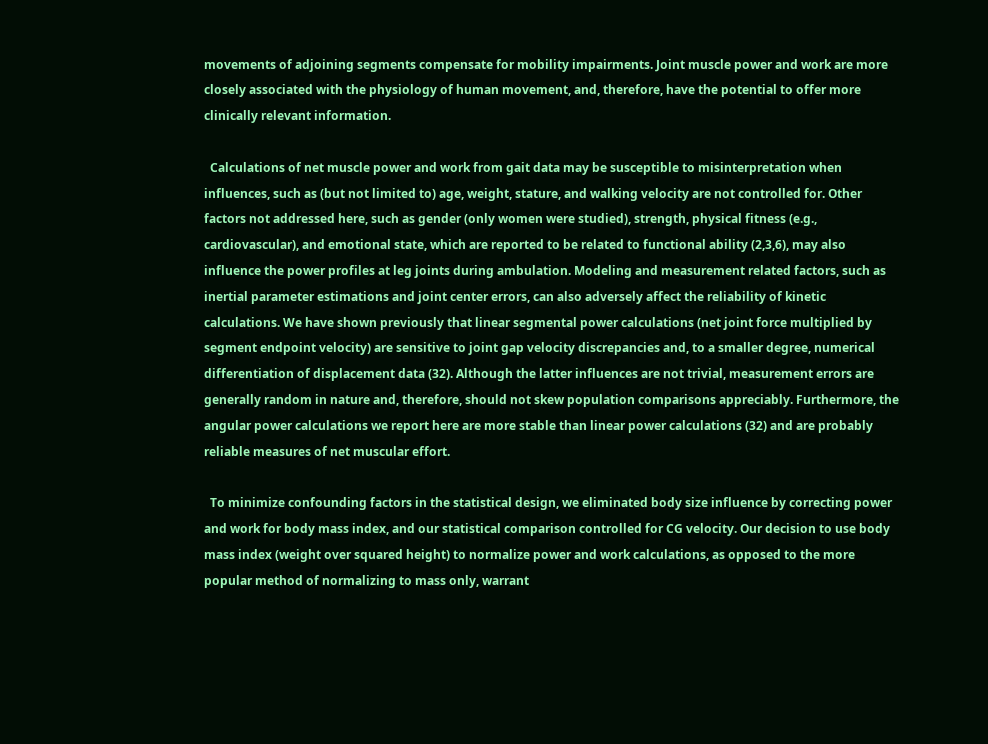movements of adjoining segments compensate for mobility impairments. Joint muscle power and work are more closely associated with the physiology of human movement, and, therefore, have the potential to offer more clinically relevant information.

  Calculations of net muscle power and work from gait data may be susceptible to misinterpretation when influences, such as (but not limited to) age, weight, stature, and walking velocity are not controlled for. Other factors not addressed here, such as gender (only women were studied), strength, physical fitness (e.g., cardiovascular), and emotional state, which are reported to be related to functional ability (2,3,6), may also influence the power profiles at leg joints during ambulation. Modeling and measurement related factors, such as inertial parameter estimations and joint center errors, can also adversely affect the reliability of kinetic calculations. We have shown previously that linear segmental power calculations (net joint force multiplied by segment endpoint velocity) are sensitive to joint gap velocity discrepancies and, to a smaller degree, numerical differentiation of displacement data (32). Although the latter influences are not trivial, measurement errors are generally random in nature and, therefore, should not skew population comparisons appreciably. Furthermore, the angular power calculations we report here are more stable than linear power calculations (32) and are probably reliable measures of net muscular effort.

  To minimize confounding factors in the statistical design, we eliminated body size influence by correcting power and work for body mass index, and our statistical comparison controlled for CG velocity. Our decision to use body mass index (weight over squared height) to normalize power and work calculations, as opposed to the more popular method of normalizing to mass only, warrant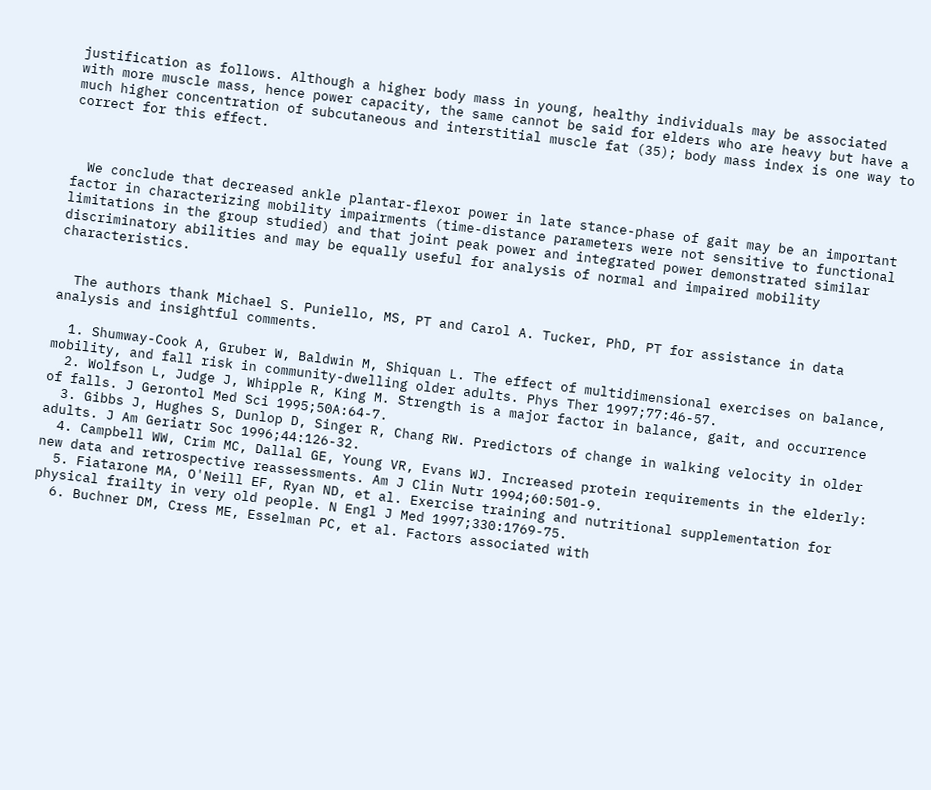justification as follows. Although a higher body mass in young, healthy individuals may be associated with more muscle mass, hence power capacity, the same cannot be said for elders who are heavy but have a much higher concentration of subcutaneous and interstitial muscle fat (35); body mass index is one way to correct for this effect.



  We conclude that decreased ankle plantar-flexor power in late stance-phase of gait may be an important factor in characterizing mobility impairments (time-distance parameters were not sensitive to functional limitations in the group studied) and that joint peak power and integrated power demonstrated similar discriminatory abilities and may be equally useful for analysis of normal and impaired mobility characteristics.


  The authors thank Michael S. Puniello, MS, PT and Carol A. Tucker, PhD, PT for assistance in data analysis and insightful comments.

  1. Shumway-Cook A, Gruber W, Baldwin M, Shiquan L. The effect of multidimensional exercises on balance, mobility, and fall risk in community-dwelling older adults. Phys Ther 1997;77:46-57.
  2. Wolfson L, Judge J, Whipple R, King M. Strength is a major factor in balance, gait, and occurrence of falls. J Gerontol Med Sci 1995;50A:64-7.
  3. Gibbs J, Hughes S, Dunlop D, Singer R, Chang RW. Predictors of change in walking velocity in older adults. J Am Geriatr Soc 1996;44:126-32.
  4. Campbell WW, Crim MC, Dallal GE, Young VR, Evans WJ. Increased protein requirements in the elderly: new data and retrospective reassessments. Am J Clin Nutr 1994;60:501-9.
  5. Fiatarone MA, O'Neill EF, Ryan ND, et al. Exercise training and nutritional supplementation for physical frailty in very old people. N Engl J Med 1997;330:1769-75.
  6. Buchner DM, Cress ME, Esselman PC, et al. Factors associated with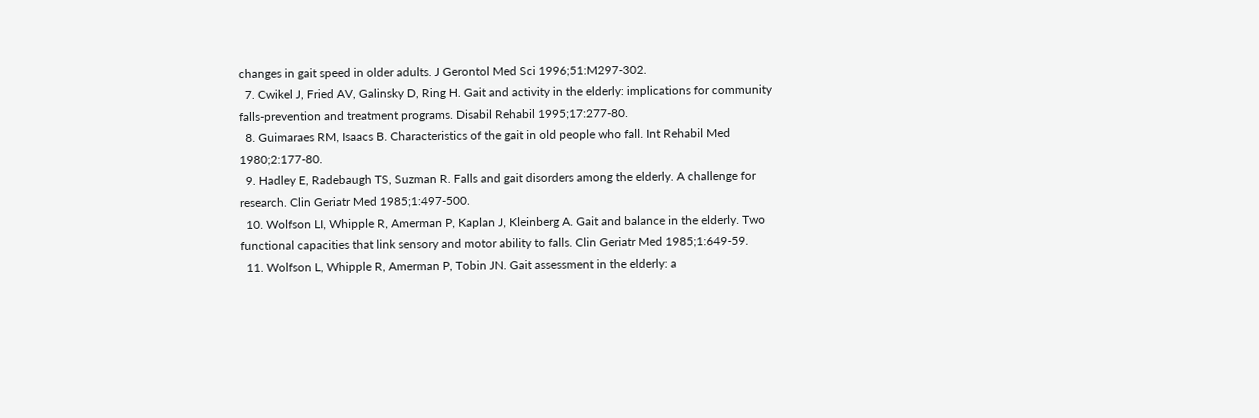changes in gait speed in older adults. J Gerontol Med Sci 1996;51:M297-302.
  7. Cwikel J, Fried AV, Galinsky D, Ring H. Gait and activity in the elderly: implications for community falls-prevention and treatment programs. Disabil Rehabil 1995;17:277-80.
  8. Guimaraes RM, Isaacs B. Characteristics of the gait in old people who fall. Int Rehabil Med 1980;2:177-80.
  9. Hadley E, Radebaugh TS, Suzman R. Falls and gait disorders among the elderly. A challenge for research. Clin Geriatr Med 1985;1:497-500.
  10. Wolfson LI, Whipple R, Amerman P, Kaplan J, Kleinberg A. Gait and balance in the elderly. Two functional capacities that link sensory and motor ability to falls. Clin Geriatr Med 1985;1:649-59.
  11. Wolfson L, Whipple R, Amerman P, Tobin JN. Gait assessment in the elderly: a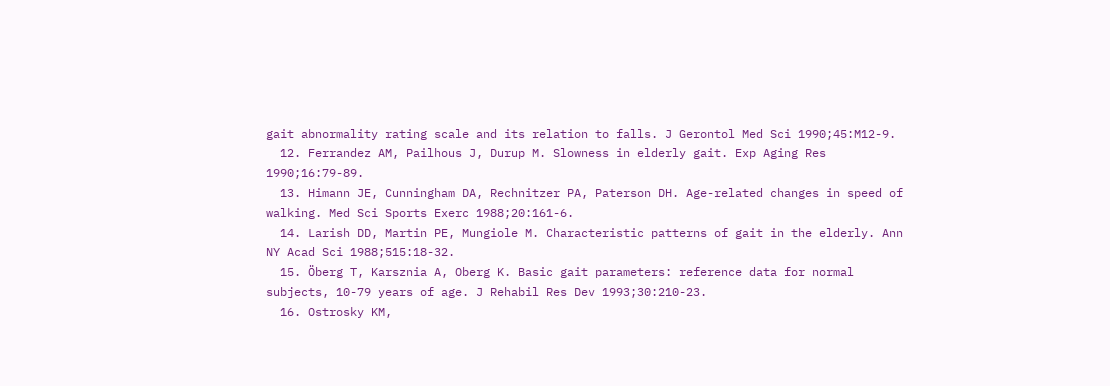gait abnormality rating scale and its relation to falls. J Gerontol Med Sci 1990;45:M12-9.
  12. Ferrandez AM, Pailhous J, Durup M. Slowness in elderly gait. Exp Aging Res 1990;16:79-89.
  13. Himann JE, Cunningham DA, Rechnitzer PA, Paterson DH. Age-related changes in speed of walking. Med Sci Sports Exerc 1988;20:161-6.
  14. Larish DD, Martin PE, Mungiole M. Characteristic patterns of gait in the elderly. Ann NY Acad Sci 1988;515:18-32.
  15. Öberg T, Karsznia A, Oberg K. Basic gait parameters: reference data for normal subjects, 10-79 years of age. J Rehabil Res Dev 1993;30:210-23.
  16. Ostrosky KM,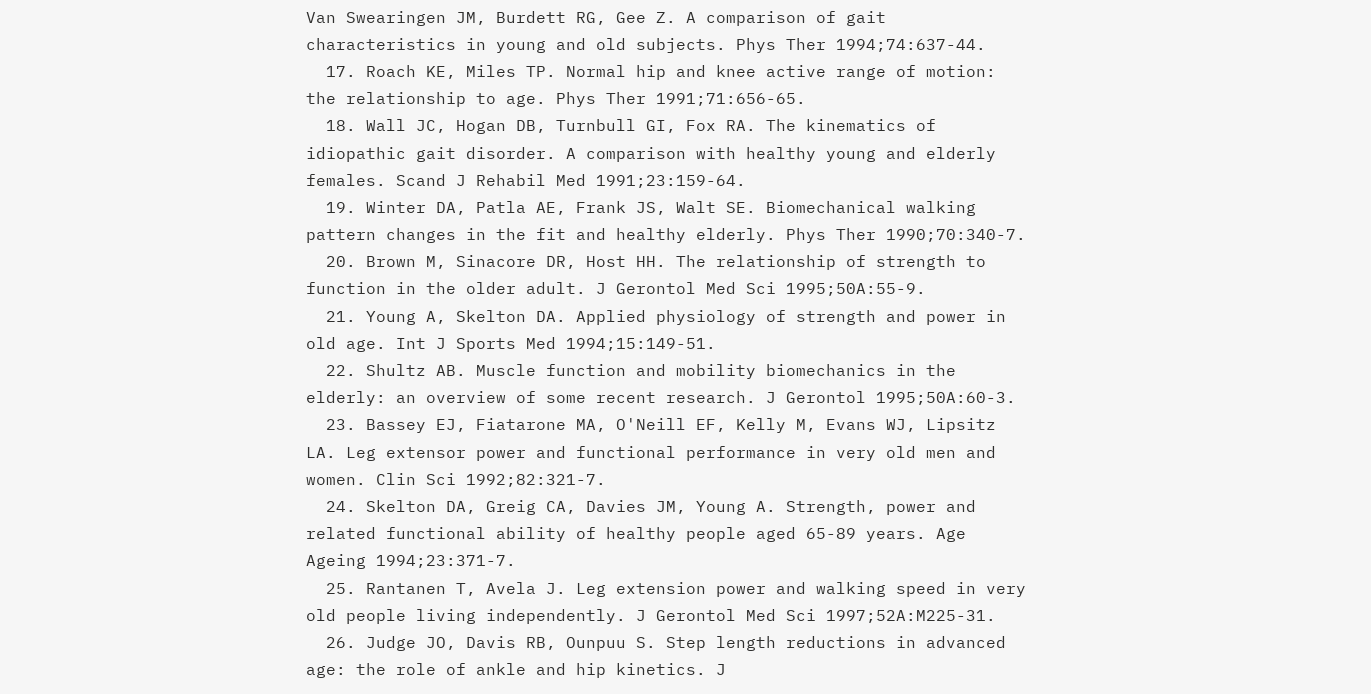Van Swearingen JM, Burdett RG, Gee Z. A comparison of gait characteristics in young and old subjects. Phys Ther 1994;74:637-44.
  17. Roach KE, Miles TP. Normal hip and knee active range of motion: the relationship to age. Phys Ther 1991;71:656-65.
  18. Wall JC, Hogan DB, Turnbull GI, Fox RA. The kinematics of idiopathic gait disorder. A comparison with healthy young and elderly females. Scand J Rehabil Med 1991;23:159-64.
  19. Winter DA, Patla AE, Frank JS, Walt SE. Biomechanical walking pattern changes in the fit and healthy elderly. Phys Ther 1990;70:340-7.
  20. Brown M, Sinacore DR, Host HH. The relationship of strength to function in the older adult. J Gerontol Med Sci 1995;50A:55-9.
  21. Young A, Skelton DA. Applied physiology of strength and power in old age. Int J Sports Med 1994;15:149-51.
  22. Shultz AB. Muscle function and mobility biomechanics in the elderly: an overview of some recent research. J Gerontol 1995;50A:60-3.
  23. Bassey EJ, Fiatarone MA, O'Neill EF, Kelly M, Evans WJ, Lipsitz LA. Leg extensor power and functional performance in very old men and women. Clin Sci 1992;82:321-7.
  24. Skelton DA, Greig CA, Davies JM, Young A. Strength, power and related functional ability of healthy people aged 65-89 years. Age Ageing 1994;23:371-7.
  25. Rantanen T, Avela J. Leg extension power and walking speed in very old people living independently. J Gerontol Med Sci 1997;52A:M225-31.
  26. Judge JO, Davis RB, Ounpuu S. Step length reductions in advanced age: the role of ankle and hip kinetics. J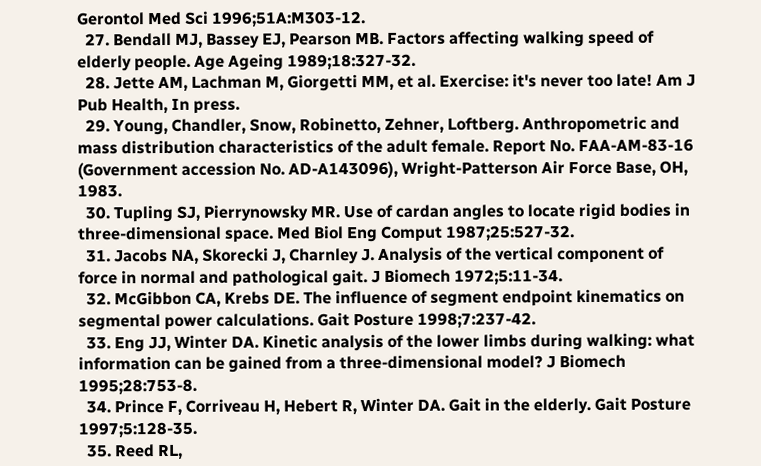Gerontol Med Sci 1996;51A:M303-12.
  27. Bendall MJ, Bassey EJ, Pearson MB. Factors affecting walking speed of elderly people. Age Ageing 1989;18:327-32.
  28. Jette AM, Lachman M, Giorgetti MM, et al. Exercise: it's never too late! Am J Pub Health, In press.
  29. Young, Chandler, Snow, Robinetto, Zehner, Loftberg. Anthropometric and mass distribution characteristics of the adult female. Report No. FAA-AM-83-16 (Government accession No. AD-A143096), Wright-Patterson Air Force Base, OH, 1983.
  30. Tupling SJ, Pierrynowsky MR. Use of cardan angles to locate rigid bodies in three-dimensional space. Med Biol Eng Comput 1987;25:527-32.
  31. Jacobs NA, Skorecki J, Charnley J. Analysis of the vertical component of force in normal and pathological gait. J Biomech 1972;5:11-34.
  32. McGibbon CA, Krebs DE. The influence of segment endpoint kinematics on segmental power calculations. Gait Posture 1998;7:237-42.
  33. Eng JJ, Winter DA. Kinetic analysis of the lower limbs during walking: what information can be gained from a three-dimensional model? J Biomech 1995;28:753-8.
  34. Prince F, Corriveau H, Hebert R, Winter DA. Gait in the elderly. Gait Posture 1997;5:128-35.
  35. Reed RL,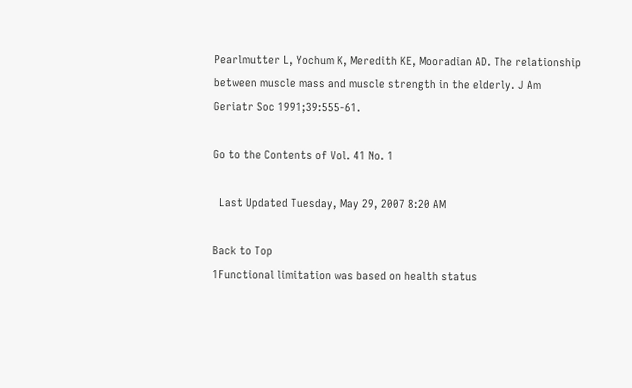Pearlmutter L, Yochum K, Meredith KE, Mooradian AD. The relationship between muscle mass and muscle strength in the elderly. J Am Geriatr Soc 1991;39:555-61.

Go to the Contents of Vol. 41 No. 1

  Last Updated Tuesday, May 29, 2007 8:20 AM

Back to Top
1Functional limitation was based on health status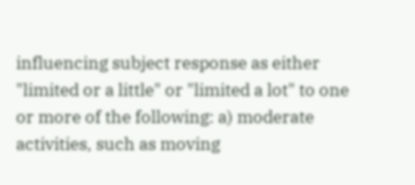influencing subject response as either "limited or a little" or "limited a lot" to one or more of the following: a) moderate activities, such as moving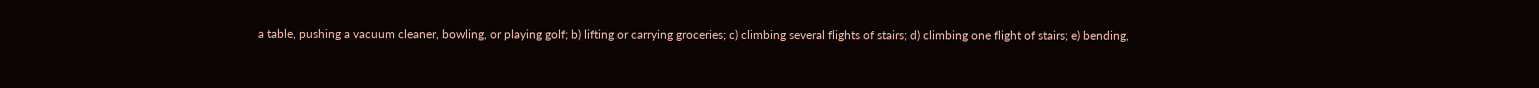a table, pushing a vacuum cleaner, bowling, or playing golf; b) lifting or carrying groceries; c) climbing several flights of stairs; d) climbing one flight of stairs; e) bending,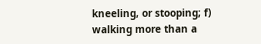kneeling, or stooping; f) walking more than a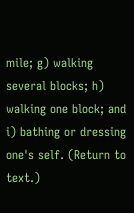mile; g) walking several blocks; h) walking one block; and i) bathing or dressing one's self. (Return to text.)